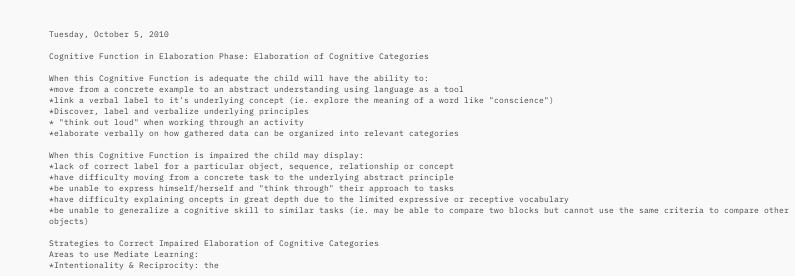Tuesday, October 5, 2010

Cognitive Function in Elaboration Phase: Elaboration of Cognitive Categories

When this Cognitive Function is adequate the child will have the ability to:
*move from a concrete example to an abstract understanding using language as a tool
*link a verbal label to it's underlying concept (ie. explore the meaning of a word like "conscience")
*Discover, label and verbalize underlying principles
* "think out loud" when working through an activity
*elaborate verbally on how gathered data can be organized into relevant categories

When this Cognitive Function is impaired the child may display:
*lack of correct label for a particular object, sequence, relationship or concept
*have difficulty moving from a concrete task to the underlying abstract principle
*be unable to express himself/herself and "think through" their approach to tasks
*have difficulty explaining oncepts in great depth due to the limited expressive or receptive vocabulary
*be unable to generalize a cognitive skill to similar tasks (ie. may be able to compare two blocks but cannot use the same criteria to compare other objects)

Strategies to Correct Impaired Elaboration of Cognitive Categories
Areas to use Mediate Learning:
*Intentionality & Reciprocity: the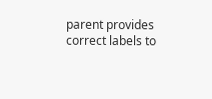parent provides correct labels to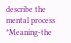describe the mental process
*Meaning-the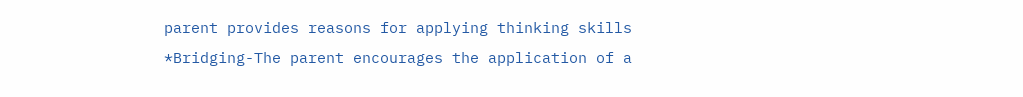parent provides reasons for applying thinking skills
*Bridging-The parent encourages the application of a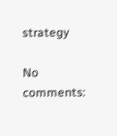strategy

No comments: